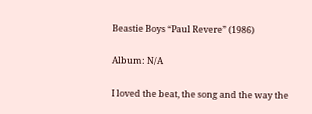Beastie Boys “Paul Revere” (1986)

Album: N/A

I loved the beat, the song and the way the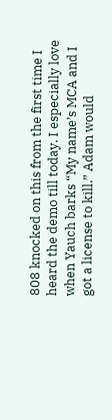808 knocked on this from the first time I heard the demo till today. I especially love when Yauch barks “My name’s MCA and I got a license to kill.” Adam would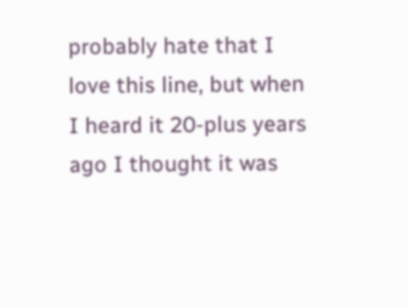probably hate that I love this line, but when I heard it 20-plus years ago I thought it was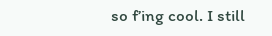so f’ing cool. I still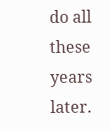do all these years later.